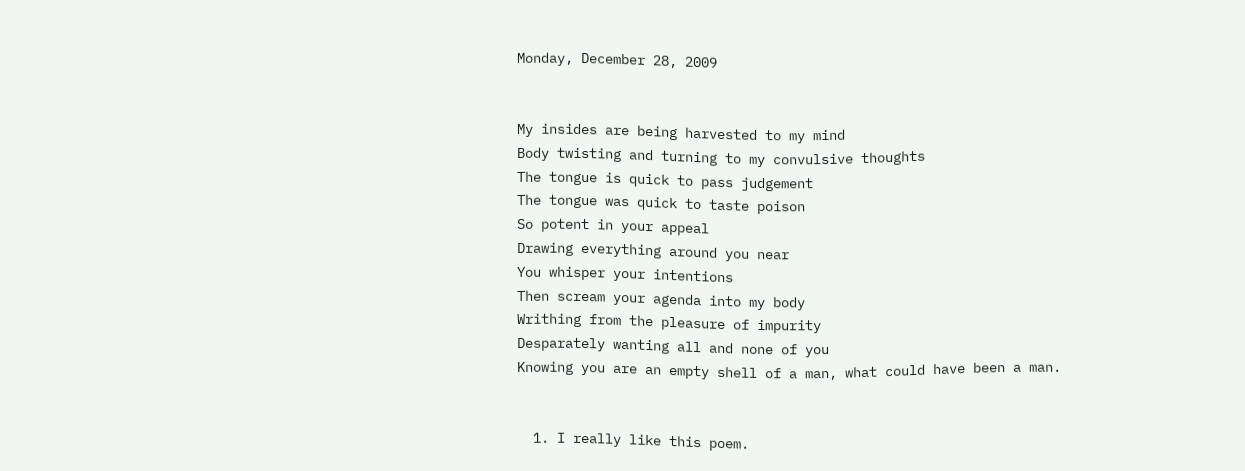Monday, December 28, 2009


My insides are being harvested to my mind
Body twisting and turning to my convulsive thoughts
The tongue is quick to pass judgement
The tongue was quick to taste poison
So potent in your appeal
Drawing everything around you near
You whisper your intentions
Then scream your agenda into my body
Writhing from the pleasure of impurity
Desparately wanting all and none of you
Knowing you are an empty shell of a man, what could have been a man.


  1. I really like this poem.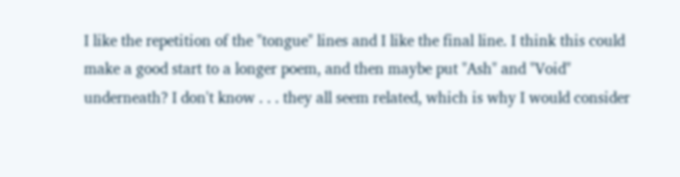I like the repetition of the "tongue" lines and I like the final line. I think this could make a good start to a longer poem, and then maybe put "Ash" and "Void" underneath? I don't know . . . they all seem related, which is why I would consider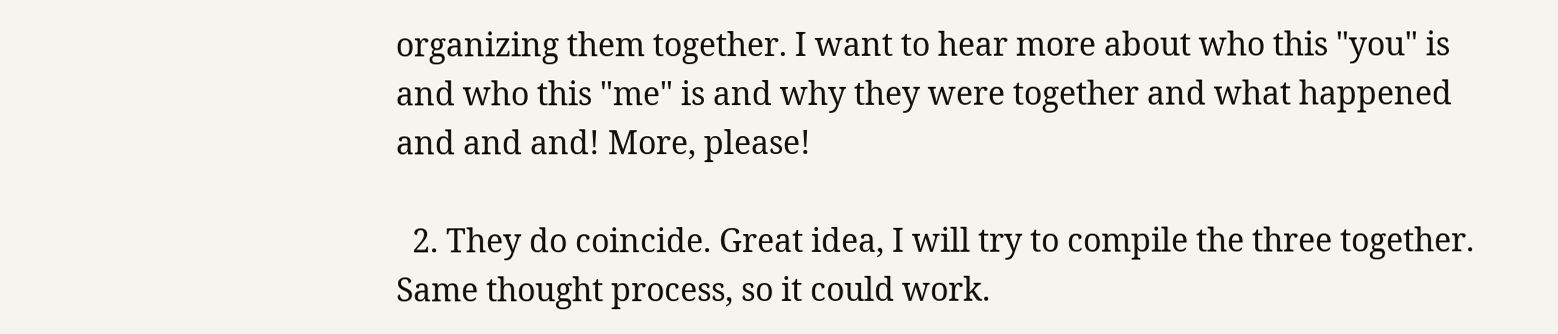organizing them together. I want to hear more about who this "you" is and who this "me" is and why they were together and what happened and and and! More, please!

  2. They do coincide. Great idea, I will try to compile the three together. Same thought process, so it could work.